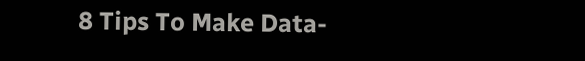8 Tips To Make Data-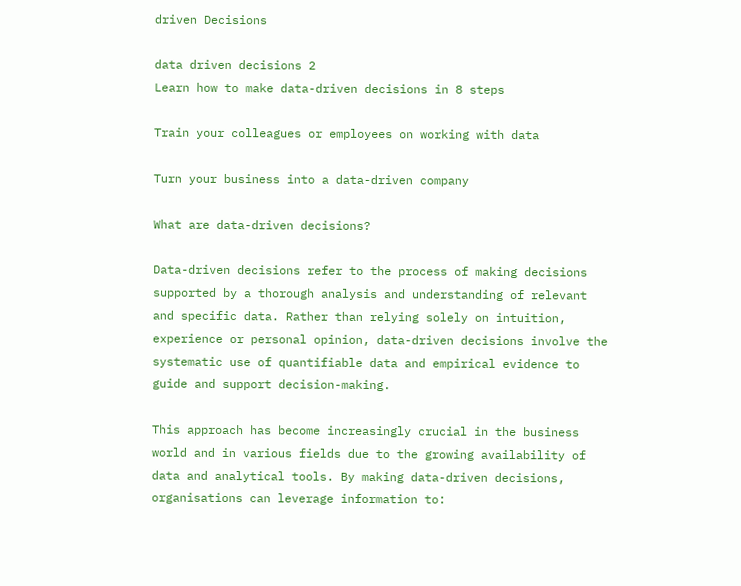driven Decisions

data driven decisions 2
Learn how to make data-driven decisions in 8 steps

Train your colleagues or employees on working with data

Turn your business into a data-driven company

What are data-driven decisions?

Data-driven decisions refer to the process of making decisions supported by a thorough analysis and understanding of relevant and specific data. Rather than relying solely on intuition, experience or personal opinion, data-driven decisions involve the systematic use of quantifiable data and empirical evidence to guide and support decision-making.

This approach has become increasingly crucial in the business world and in various fields due to the growing availability of data and analytical tools. By making data-driven decisions, organisations can leverage information to: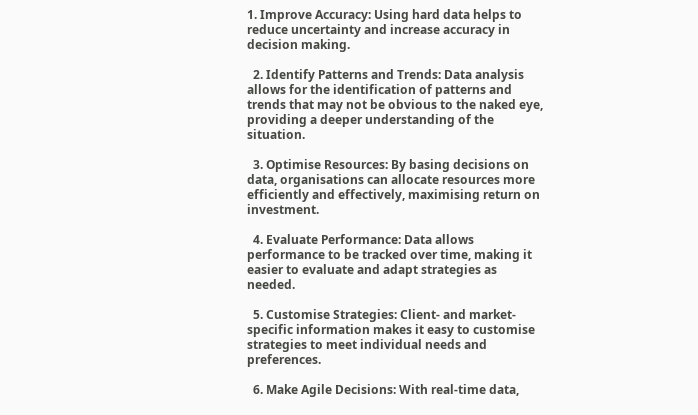1. Improve Accuracy: Using hard data helps to reduce uncertainty and increase accuracy in decision making.

  2. Identify Patterns and Trends: Data analysis allows for the identification of patterns and trends that may not be obvious to the naked eye, providing a deeper understanding of the situation.

  3. Optimise Resources: By basing decisions on data, organisations can allocate resources more efficiently and effectively, maximising return on investment.

  4. Evaluate Performance: Data allows performance to be tracked over time, making it easier to evaluate and adapt strategies as needed.

  5. Customise Strategies: Client- and market-specific information makes it easy to customise strategies to meet individual needs and preferences.

  6. Make Agile Decisions: With real-time data,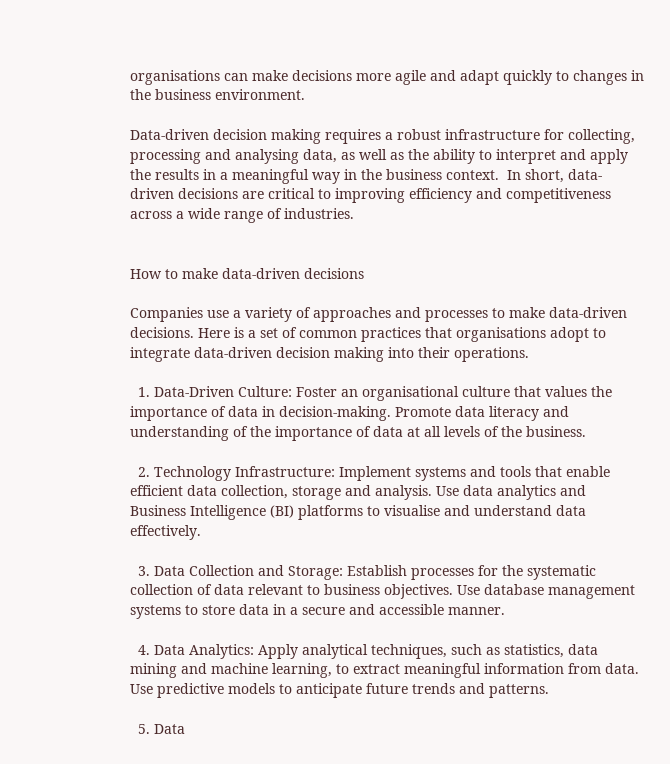organisations can make decisions more agile and adapt quickly to changes in the business environment.

Data-driven decision making requires a robust infrastructure for collecting, processing and analysing data, as well as the ability to interpret and apply the results in a meaningful way in the business context.  In short, data-driven decisions are critical to improving efficiency and competitiveness across a wide range of industries.


How to make data-driven decisions

Companies use a variety of approaches and processes to make data-driven decisions. Here is a set of common practices that organisations adopt to integrate data-driven decision making into their operations.

  1. Data-Driven Culture: Foster an organisational culture that values the importance of data in decision-making. Promote data literacy and understanding of the importance of data at all levels of the business.

  2. Technology Infrastructure: Implement systems and tools that enable efficient data collection, storage and analysis. Use data analytics and Business Intelligence (BI) platforms to visualise and understand data effectively.

  3. Data Collection and Storage: Establish processes for the systematic collection of data relevant to business objectives. Use database management systems to store data in a secure and accessible manner.

  4. Data Analytics: Apply analytical techniques, such as statistics, data mining and machine learning, to extract meaningful information from data. Use predictive models to anticipate future trends and patterns.

  5. Data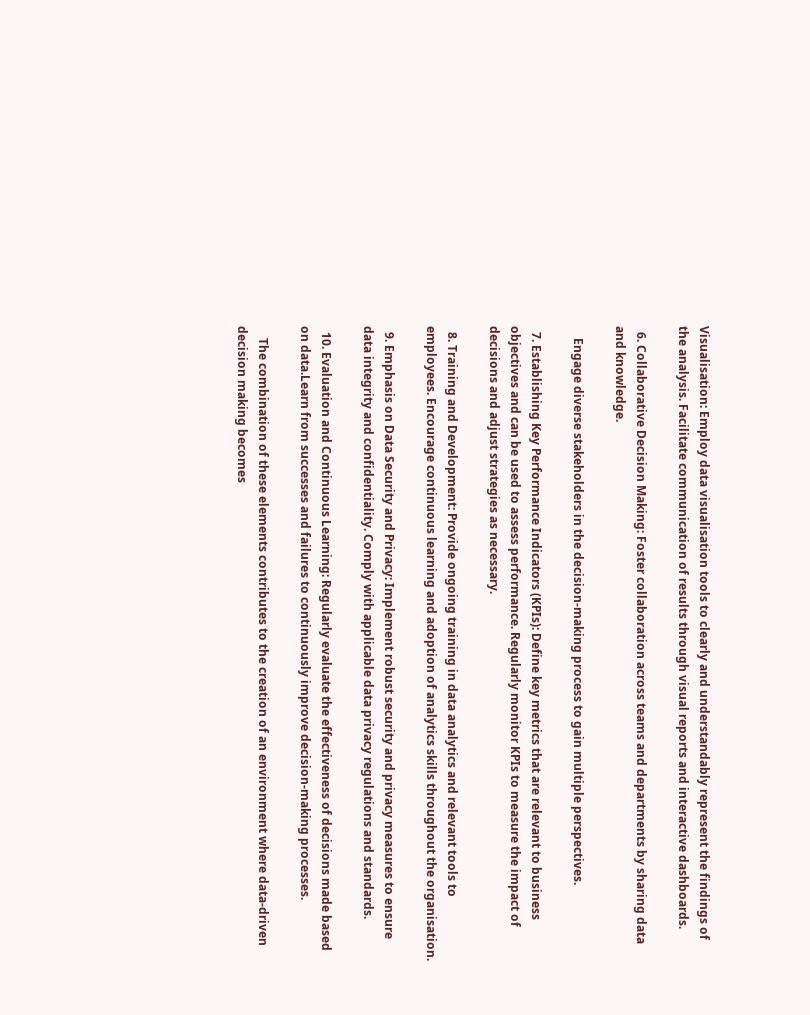Visualisation: Employ data visualisation tools to clearly and understandably represent the findings of the analysis. Facilitate communication of results through visual reports and interactive dashboards.

  6. Collaborative Decision Making: Foster collaboration across teams and departments by sharing data and knowledge.

    Engage diverse stakeholders in the decision-making process to gain multiple perspectives.

  7. Establishing Key Performance Indicators (KPIs): Define key metrics that are relevant to business objectives and can be used to assess performance. Regularly monitor KPIs to measure the impact of decisions and adjust strategies as necessary.

  8. Training and Development: Provide ongoing training in data analytics and relevant tools to employees. Encourage continuous learning and adoption of analytics skills throughout the organisation.

  9. Emphasis on Data Security and Privacy: Implement robust security and privacy measures to ensure data integrity and confidentiality. Comply with applicable data privacy regulations and standards.

  10. Evaluation and Continuous Learning: Regularly evaluate the effectiveness of decisions made based on data.Learn from successes and failures to continuously improve decision-making processes.

    The combination of these elements contributes to the creation of an environment where data-driven decision making becomes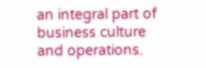an integral part of business culture and operations.